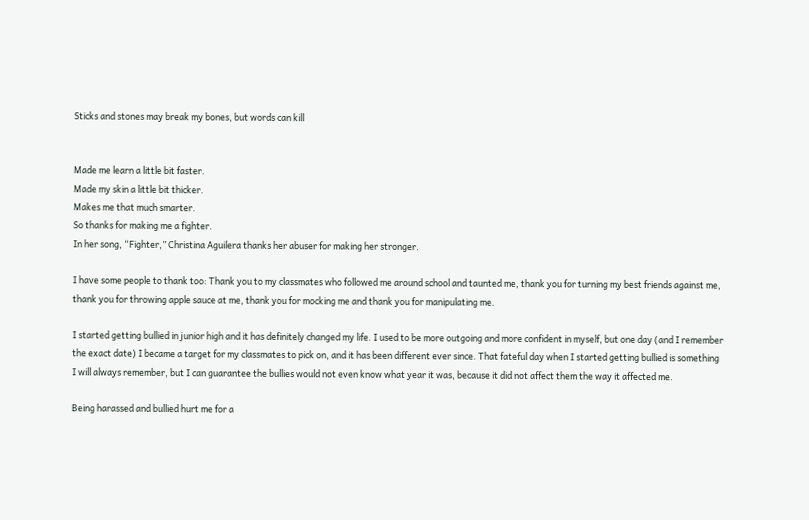Sticks and stones may break my bones, but words can kill


Made me learn a little bit faster.
Made my skin a little bit thicker.
Makes me that much smarter.
So thanks for making me a fighter.
In her song, “Fighter,” Christina Aguilera thanks her abuser for making her stronger.

I have some people to thank too: Thank you to my classmates who followed me around school and taunted me, thank you for turning my best friends against me, thank you for throwing apple sauce at me, thank you for mocking me and thank you for manipulating me.

I started getting bullied in junior high and it has definitely changed my life. I used to be more outgoing and more confident in myself, but one day (and I remember the exact date) I became a target for my classmates to pick on, and it has been different ever since. That fateful day when I started getting bullied is something I will always remember, but I can guarantee the bullies would not even know what year it was, because it did not affect them the way it affected me.

Being harassed and bullied hurt me for a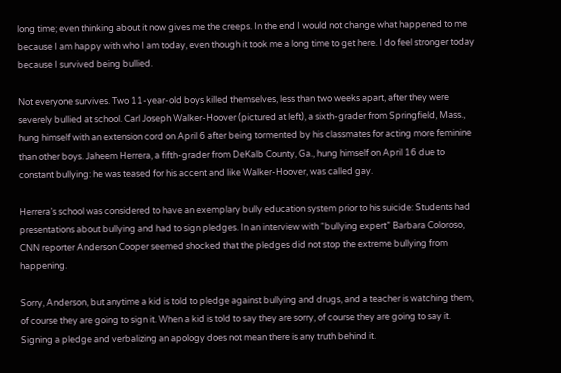long time; even thinking about it now gives me the creeps. In the end I would not change what happened to me because I am happy with who I am today, even though it took me a long time to get here. I do feel stronger today because I survived being bullied.

Not everyone survives. Two 11-year-old boys killed themselves, less than two weeks apart, after they were severely bullied at school. Carl Joseph Walker-Hoover (pictured at left), a sixth-grader from Springfield, Mass., hung himself with an extension cord on April 6 after being tormented by his classmates for acting more feminine than other boys. Jaheem Herrera, a fifth-grader from DeKalb County, Ga., hung himself on April 16 due to constant bullying: he was teased for his accent and like Walker-Hoover, was called gay.

Herrera’s school was considered to have an exemplary bully education system prior to his suicide: Students had presentations about bullying and had to sign pledges. In an interview with “bullying expert” Barbara Coloroso, CNN reporter Anderson Cooper seemed shocked that the pledges did not stop the extreme bullying from happening.

Sorry, Anderson, but anytime a kid is told to pledge against bullying and drugs, and a teacher is watching them, of course they are going to sign it. When a kid is told to say they are sorry, of course they are going to say it. Signing a pledge and verbalizing an apology does not mean there is any truth behind it.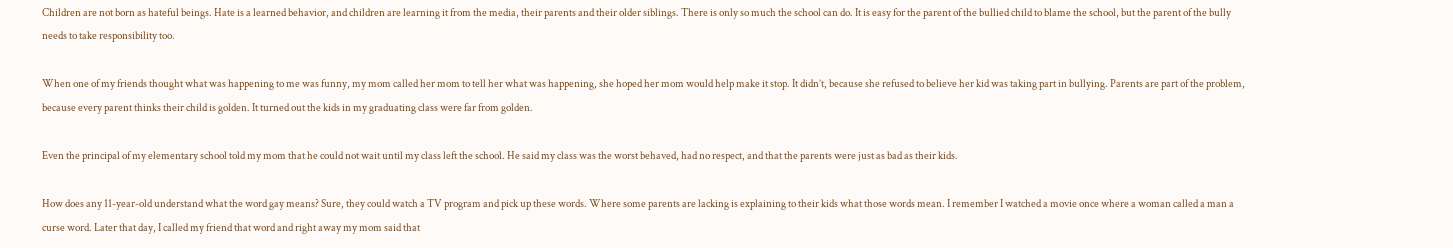Children are not born as hateful beings. Hate is a learned behavior, and children are learning it from the media, their parents and their older siblings. There is only so much the school can do. It is easy for the parent of the bullied child to blame the school, but the parent of the bully needs to take responsibility too.

When one of my friends thought what was happening to me was funny, my mom called her mom to tell her what was happening, she hoped her mom would help make it stop. It didn’t, because she refused to believe her kid was taking part in bullying. Parents are part of the problem, because every parent thinks their child is golden. It turned out the kids in my graduating class were far from golden.

Even the principal of my elementary school told my mom that he could not wait until my class left the school. He said my class was the worst behaved, had no respect, and that the parents were just as bad as their kids.

How does any 11-year-old understand what the word gay means? Sure, they could watch a TV program and pick up these words. Where some parents are lacking is explaining to their kids what those words mean. I remember I watched a movie once where a woman called a man a curse word. Later that day, I called my friend that word and right away my mom said that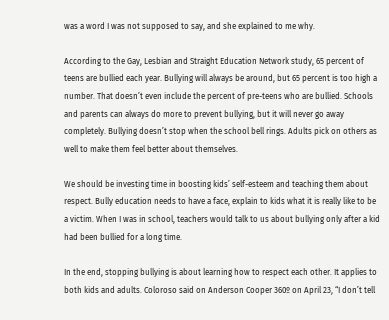was a word I was not supposed to say, and she explained to me why.

According to the Gay, Lesbian and Straight Education Network study, 65 percent of teens are bullied each year. Bullying will always be around, but 65 percent is too high a number. That doesn’t even include the percent of pre-teens who are bullied. Schools and parents can always do more to prevent bullying, but it will never go away completely. Bullying doesn’t stop when the school bell rings. Adults pick on others as well to make them feel better about themselves.

We should be investing time in boosting kids’ self-esteem and teaching them about respect. Bully education needs to have a face, explain to kids what it is really like to be a victim. When I was in school, teachers would talk to us about bullying only after a kid had been bullied for a long time.

In the end, stopping bullying is about learning how to respect each other. It applies to both kids and adults. Coloroso said on Anderson Cooper 360º on April 23, “I don’t tell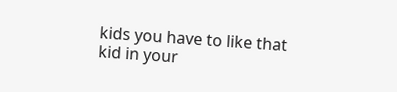kids you have to like that kid in your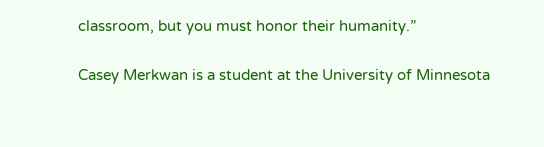classroom, but you must honor their humanity.”

Casey Merkwan is a student at the University of Minnesota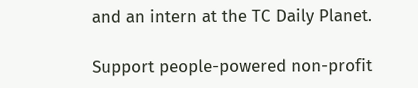and an intern at the TC Daily Planet.

Support people-powered non-profit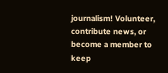journalism! Volunteer, contribute news, or become a member to keep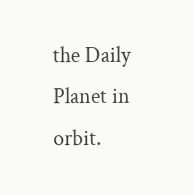the Daily Planet in orbit.